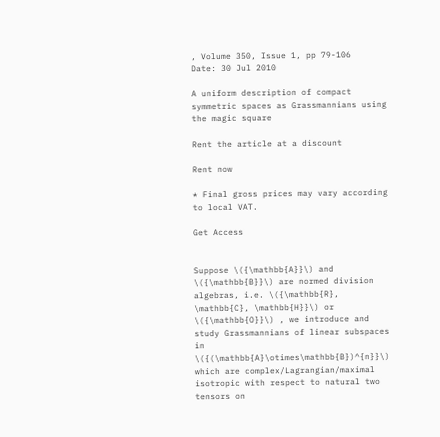, Volume 350, Issue 1, pp 79-106
Date: 30 Jul 2010

A uniform description of compact symmetric spaces as Grassmannians using the magic square

Rent the article at a discount

Rent now

* Final gross prices may vary according to local VAT.

Get Access


Suppose \({\mathbb{A}}\) and \({\mathbb{B}}\) are normed division algebras, i.e. \({\mathbb{R}, \mathbb{C}, \mathbb{H}}\) or \({\mathbb{O}}\) , we introduce and study Grassmannians of linear subspaces in \({(\mathbb{A}\otimes\mathbb{B})^{n}}\) which are complex/Lagrangian/maximal isotropic with respect to natural two tensors on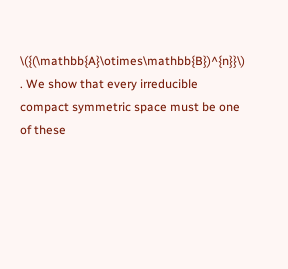\({(\mathbb{A}\otimes\mathbb{B})^{n}}\) . We show that every irreducible compact symmetric space must be one of these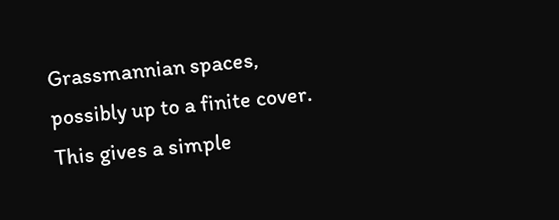Grassmannian spaces, possibly up to a finite cover. This gives a simple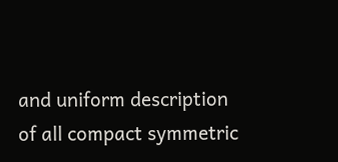and uniform description of all compact symmetric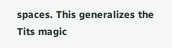spaces. This generalizes the Tits magic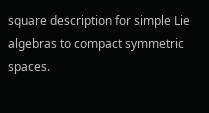square description for simple Lie algebras to compact symmetric spaces.